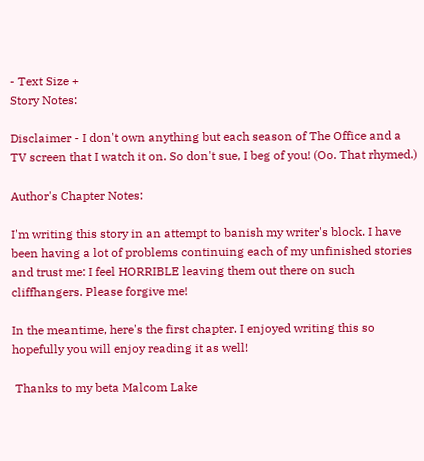- Text Size +
Story Notes:

Disclaimer - I don't own anything but each season of The Office and a TV screen that I watch it on. So don't sue, I beg of you! (Oo. That rhymed.)

Author's Chapter Notes:

I'm writing this story in an attempt to banish my writer's block. I have been having a lot of problems continuing each of my unfinished stories and trust me: I feel HORRIBLE leaving them out there on such cliffhangers. Please forgive me!

In the meantime, here's the first chapter. I enjoyed writing this so hopefully you will enjoy reading it as well!

 Thanks to my beta Malcom Lake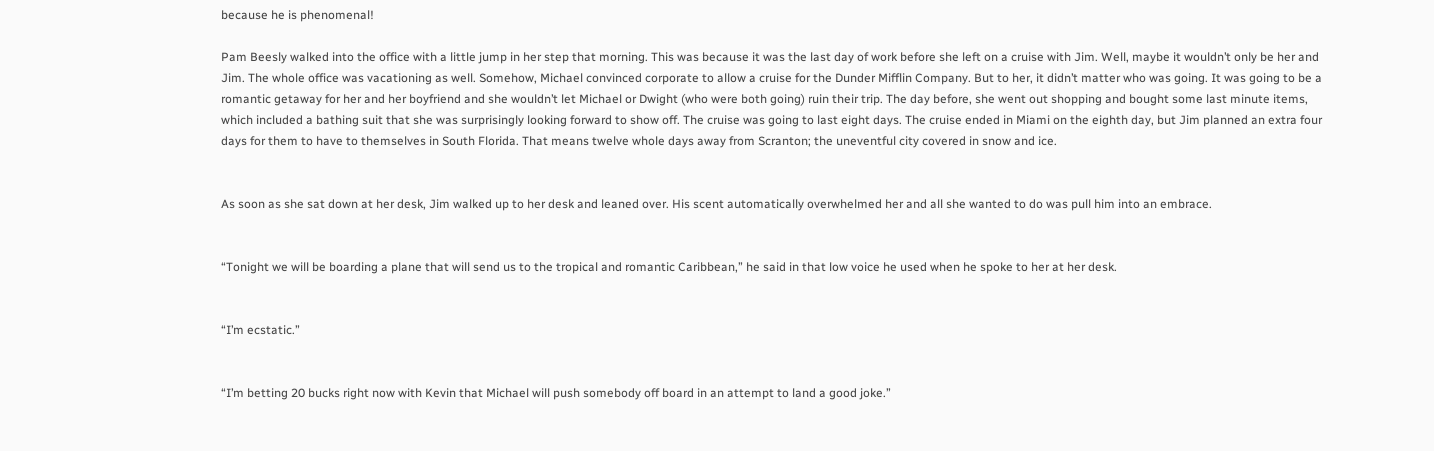because he is phenomenal!

Pam Beesly walked into the office with a little jump in her step that morning. This was because it was the last day of work before she left on a cruise with Jim. Well, maybe it wouldn’t only be her and Jim. The whole office was vacationing as well. Somehow, Michael convinced corporate to allow a cruise for the Dunder Mifflin Company. But to her, it didn’t matter who was going. It was going to be a romantic getaway for her and her boyfriend and she wouldn’t let Michael or Dwight (who were both going) ruin their trip. The day before, she went out shopping and bought some last minute items, which included a bathing suit that she was surprisingly looking forward to show off. The cruise was going to last eight days. The cruise ended in Miami on the eighth day, but Jim planned an extra four days for them to have to themselves in South Florida. That means twelve whole days away from Scranton; the uneventful city covered in snow and ice.


As soon as she sat down at her desk, Jim walked up to her desk and leaned over. His scent automatically overwhelmed her and all she wanted to do was pull him into an embrace.


“Tonight we will be boarding a plane that will send us to the tropical and romantic Caribbean,” he said in that low voice he used when he spoke to her at her desk.


“I’m ecstatic.”


“I’m betting 20 bucks right now with Kevin that Michael will push somebody off board in an attempt to land a good joke.”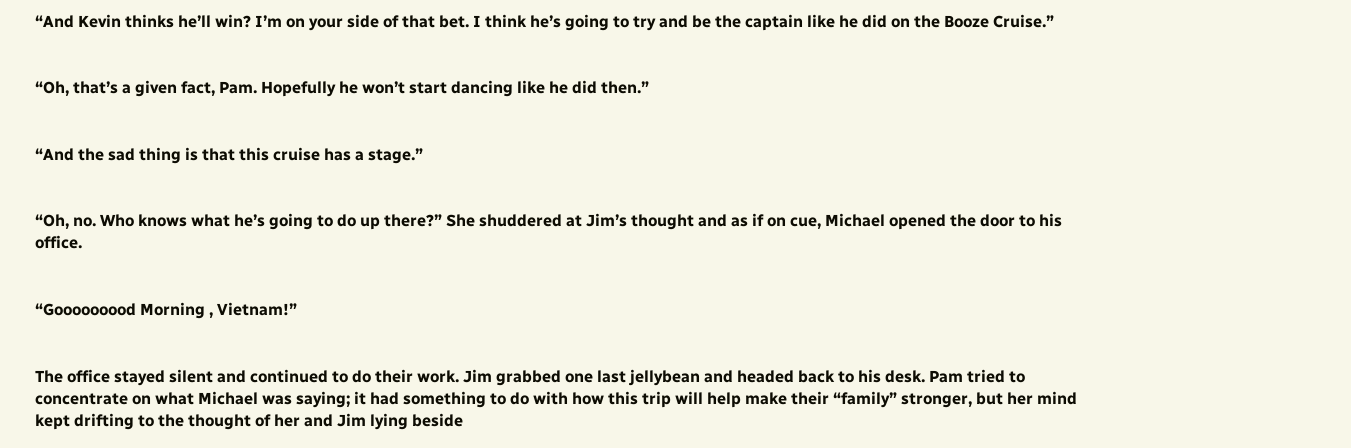“And Kevin thinks he’ll win? I’m on your side of that bet. I think he’s going to try and be the captain like he did on the Booze Cruise.”


“Oh, that’s a given fact, Pam. Hopefully he won’t start dancing like he did then.”


“And the sad thing is that this cruise has a stage.”


“Oh, no. Who knows what he’s going to do up there?” She shuddered at Jim’s thought and as if on cue, Michael opened the door to his office.


“Gooooooood Morning , Vietnam!”


The office stayed silent and continued to do their work. Jim grabbed one last jellybean and headed back to his desk. Pam tried to concentrate on what Michael was saying; it had something to do with how this trip will help make their “family” stronger, but her mind kept drifting to the thought of her and Jim lying beside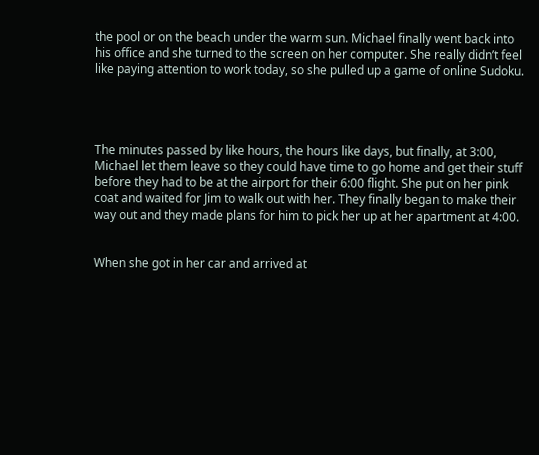the pool or on the beach under the warm sun. Michael finally went back into his office and she turned to the screen on her computer. She really didn’t feel like paying attention to work today, so she pulled up a game of online Sudoku.




The minutes passed by like hours, the hours like days, but finally, at 3:00, Michael let them leave so they could have time to go home and get their stuff before they had to be at the airport for their 6:00 flight. She put on her pink coat and waited for Jim to walk out with her. They finally began to make their way out and they made plans for him to pick her up at her apartment at 4:00.


When she got in her car and arrived at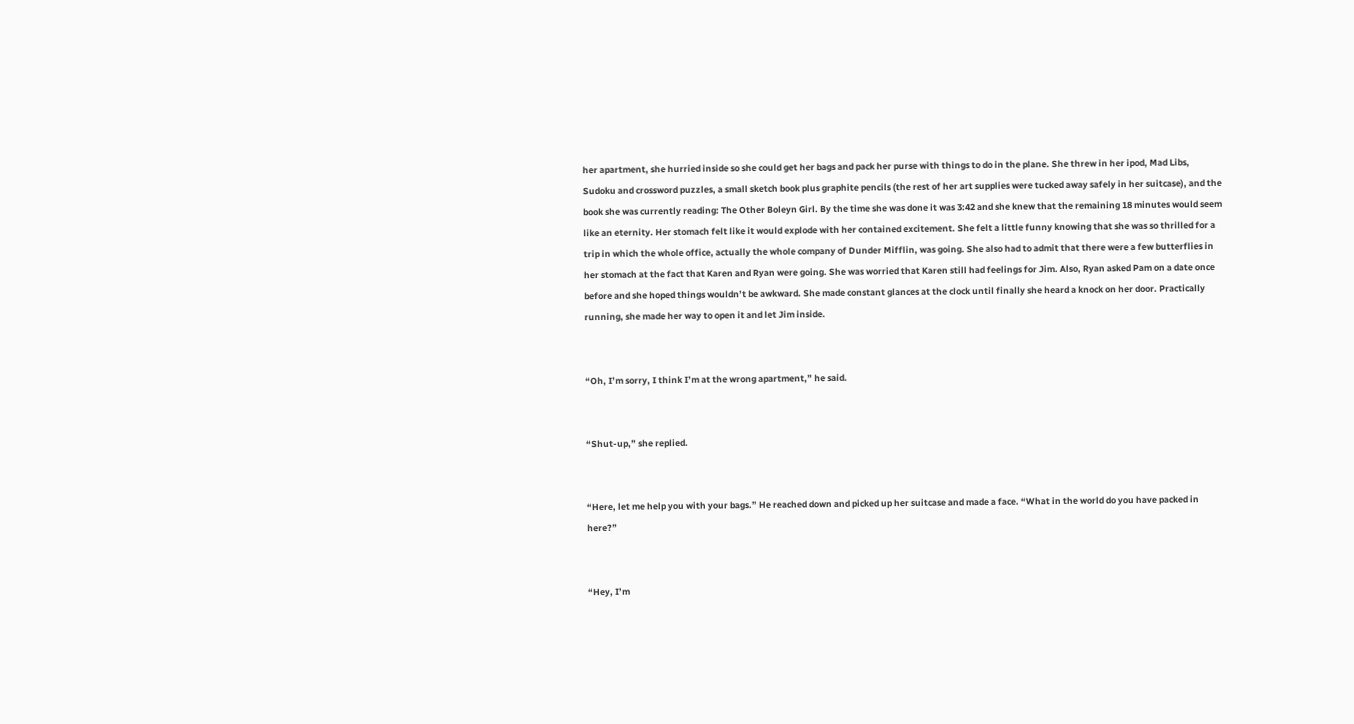her apartment, she hurried inside so she could get her bags and pack her purse with things to do in the plane. She threw in her ipod, Mad Libs, Sudoku and crossword puzzles, a small sketch book plus graphite pencils (the rest of her art supplies were tucked away safely in her suitcase), and the book she was currently reading: The Other Boleyn Girl. By the time she was done it was 3:42 and she knew that the remaining 18 minutes would seem like an eternity. Her stomach felt like it would explode with her contained excitement. She felt a little funny knowing that she was so thrilled for a trip in which the whole office, actually the whole company of Dunder Mifflin, was going. She also had to admit that there were a few butterflies in her stomach at the fact that Karen and Ryan were going. She was worried that Karen still had feelings for Jim. Also, Ryan asked Pam on a date once before and she hoped things wouldn’t be awkward. She made constant glances at the clock until finally she heard a knock on her door. Practically running, she made her way to open it and let Jim inside.


“Oh, I’m sorry, I think I’m at the wrong apartment,” he said.


“Shut-up,” she replied.


“Here, let me help you with your bags.” He reached down and picked up her suitcase and made a face. “What in the world do you have packed in here?”


“Hey, I’m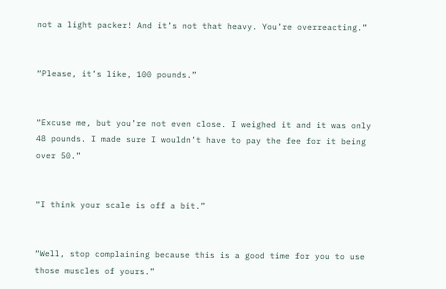not a light packer! And it’s not that heavy. You’re overreacting.”


“Please, it’s like, 100 pounds.”


“Excuse me, but you’re not even close. I weighed it and it was only 48 pounds. I made sure I wouldn’t have to pay the fee for it being over 50.”


“I think your scale is off a bit.”


“Well, stop complaining because this is a good time for you to use those muscles of yours.”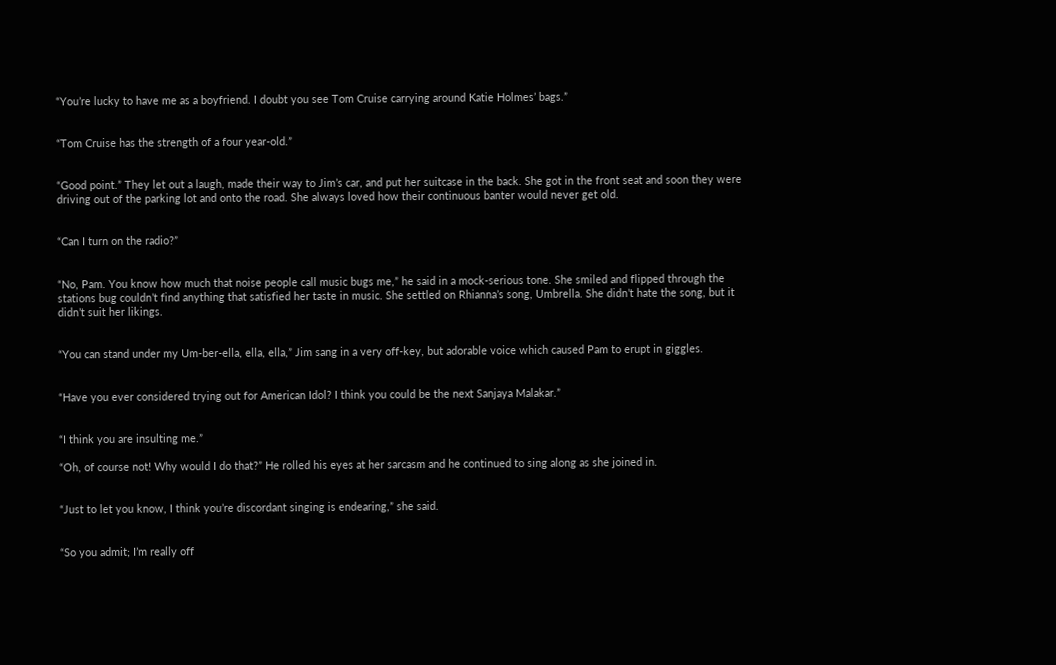“You’re lucky to have me as a boyfriend. I doubt you see Tom Cruise carrying around Katie Holmes’ bags.”


“Tom Cruise has the strength of a four year-old.”


“Good point.” They let out a laugh, made their way to Jim’s car, and put her suitcase in the back. She got in the front seat and soon they were driving out of the parking lot and onto the road. She always loved how their continuous banter would never get old.


“Can I turn on the radio?”


“No, Pam. You know how much that noise people call music bugs me,” he said in a mock-serious tone. She smiled and flipped through the stations bug couldn’t find anything that satisfied her taste in music. She settled on Rhianna’s song, Umbrella. She didn’t hate the song, but it didn’t suit her likings.


“You can stand under my Um-ber-ella, ella, ella,” Jim sang in a very off-key, but adorable voice which caused Pam to erupt in giggles.


“Have you ever considered trying out for American Idol? I think you could be the next Sanjaya Malakar.”


“I think you are insulting me.”

“Oh, of course not! Why would I do that?” He rolled his eyes at her sarcasm and he continued to sing along as she joined in.


“Just to let you know, I think you’re discordant singing is endearing,” she said.


“So you admit; I’m really off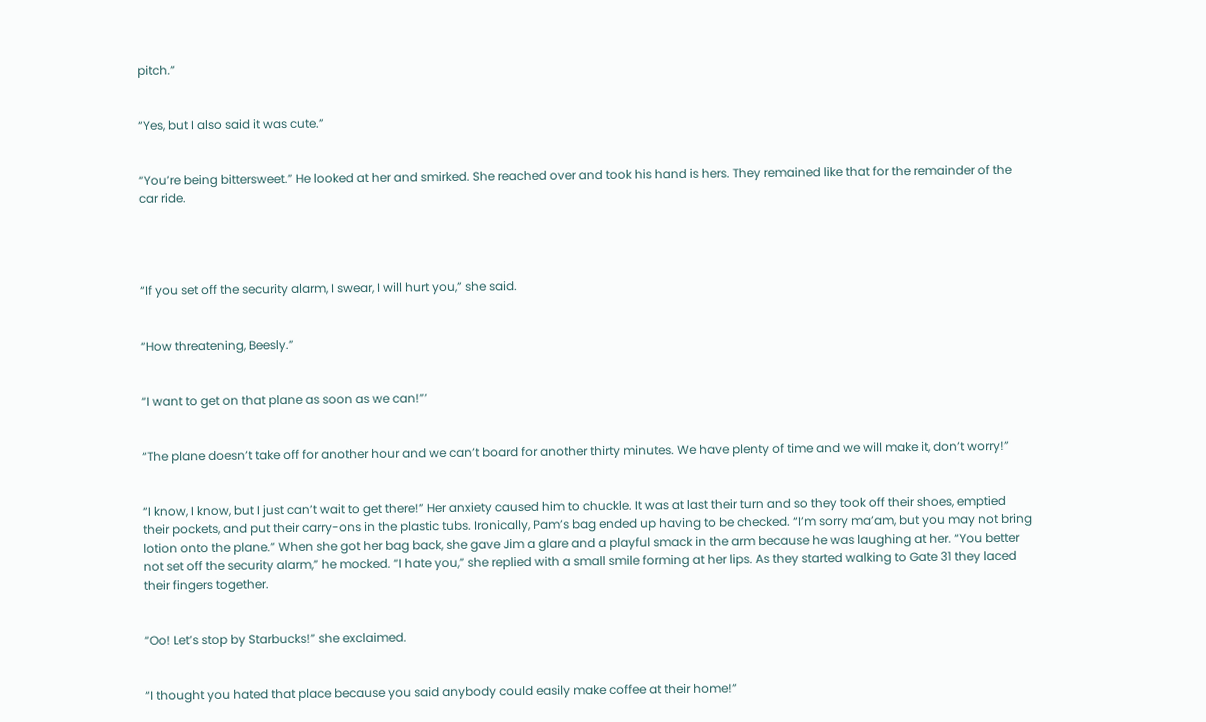pitch.”


“Yes, but I also said it was cute.”


“You’re being bittersweet.” He looked at her and smirked. She reached over and took his hand is hers. They remained like that for the remainder of the car ride.




“If you set off the security alarm, I swear, I will hurt you,” she said.


“How threatening, Beesly.”


“I want to get on that plane as soon as we can!”’


“The plane doesn’t take off for another hour and we can’t board for another thirty minutes. We have plenty of time and we will make it, don’t worry!”


“I know, I know, but I just can’t wait to get there!” Her anxiety caused him to chuckle. It was at last their turn and so they took off their shoes, emptied their pockets, and put their carry-ons in the plastic tubs. Ironically, Pam’s bag ended up having to be checked. “I’m sorry ma’am, but you may not bring lotion onto the plane.” When she got her bag back, she gave Jim a glare and a playful smack in the arm because he was laughing at her. “You better not set off the security alarm,” he mocked. “I hate you,” she replied with a small smile forming at her lips. As they started walking to Gate 31 they laced their fingers together.


“Oo! Let’s stop by Starbucks!” she exclaimed.


“I thought you hated that place because you said anybody could easily make coffee at their home!”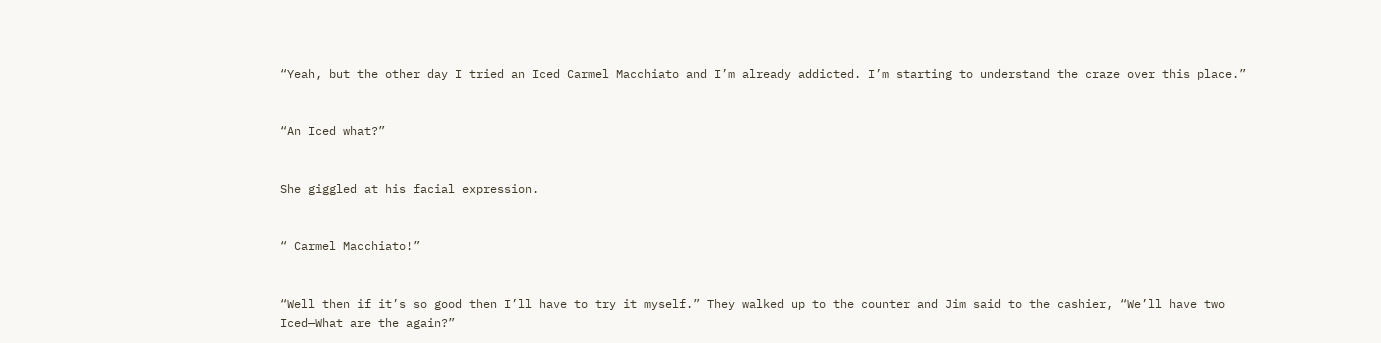“Yeah, but the other day I tried an Iced Carmel Macchiato and I’m already addicted. I’m starting to understand the craze over this place.”


“An Iced what?”


She giggled at his facial expression.


“ Carmel Macchiato!”


“Well then if it’s so good then I’ll have to try it myself.” They walked up to the counter and Jim said to the cashier, “We’ll have two Iced—What are the again?”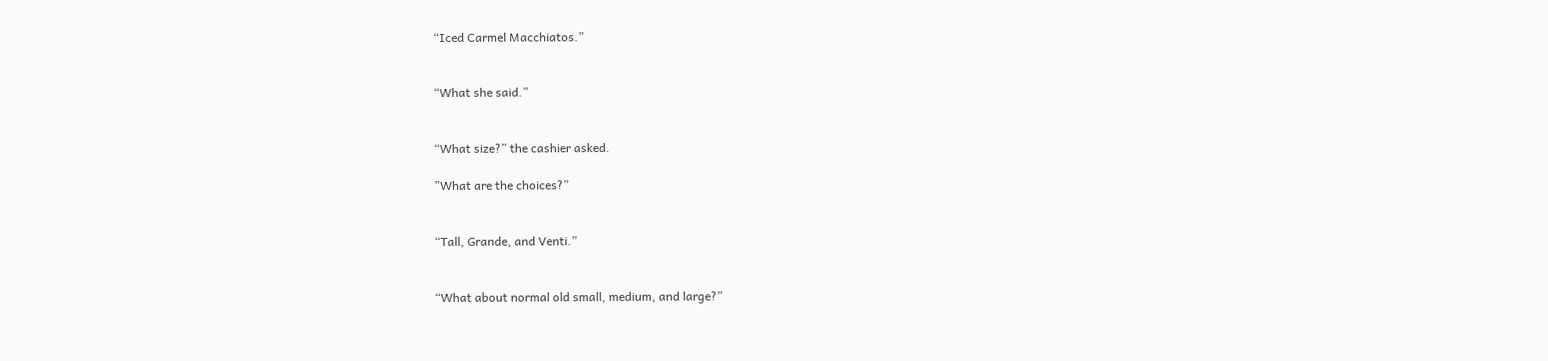“Iced Carmel Macchiatos.”


“What she said.”


“What size?” the cashier asked.

”What are the choices?”


“Tall, Grande, and Venti.”


“What about normal old small, medium, and large?”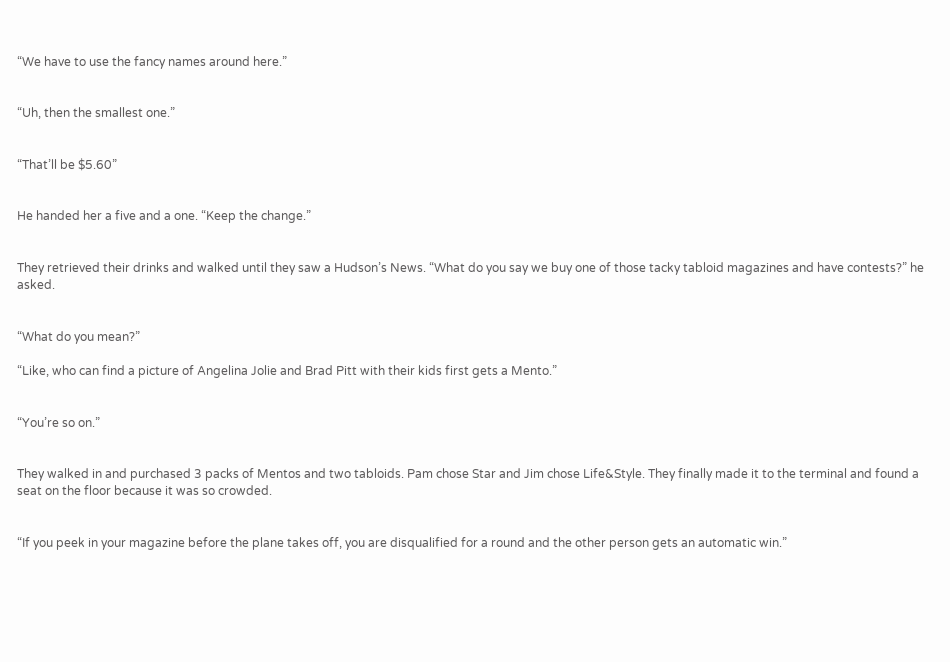“We have to use the fancy names around here.”


“Uh, then the smallest one.”


“That’ll be $5.60”


He handed her a five and a one. “Keep the change.”


They retrieved their drinks and walked until they saw a Hudson’s News. “What do you say we buy one of those tacky tabloid magazines and have contests?” he asked.


“What do you mean?”

“Like, who can find a picture of Angelina Jolie and Brad Pitt with their kids first gets a Mento.”


“You’re so on.”


They walked in and purchased 3 packs of Mentos and two tabloids. Pam chose Star and Jim chose Life&Style. They finally made it to the terminal and found a seat on the floor because it was so crowded.


“If you peek in your magazine before the plane takes off, you are disqualified for a round and the other person gets an automatic win.”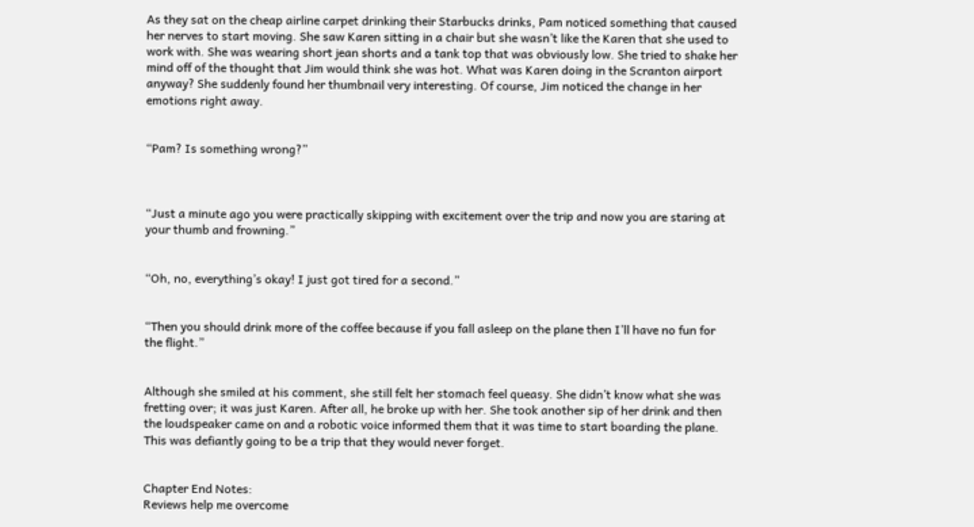As they sat on the cheap airline carpet drinking their Starbucks drinks, Pam noticed something that caused her nerves to start moving. She saw Karen sitting in a chair but she wasn’t like the Karen that she used to work with. She was wearing short jean shorts and a tank top that was obviously low. She tried to shake her mind off of the thought that Jim would think she was hot. What was Karen doing in the Scranton airport anyway? She suddenly found her thumbnail very interesting. Of course, Jim noticed the change in her emotions right away.


“Pam? Is something wrong?”



“Just a minute ago you were practically skipping with excitement over the trip and now you are staring at your thumb and frowning.”


“Oh, no, everything’s okay! I just got tired for a second.”


“Then you should drink more of the coffee because if you fall asleep on the plane then I’ll have no fun for the flight.”


Although she smiled at his comment, she still felt her stomach feel queasy. She didn’t know what she was fretting over; it was just Karen. After all, he broke up with her. She took another sip of her drink and then the loudspeaker came on and a robotic voice informed them that it was time to start boarding the plane. This was defiantly going to be a trip that they would never forget.


Chapter End Notes:
Reviews help me overcome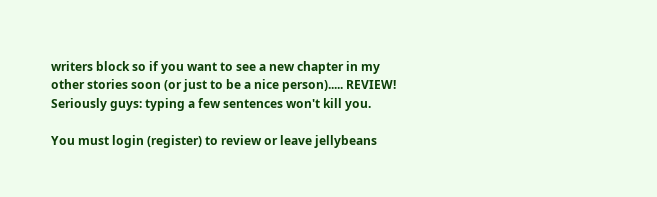writers block so if you want to see a new chapter in my other stories soon (or just to be a nice person)..... REVIEW! Seriously guys: typing a few sentences won't kill you.

You must login (register) to review or leave jellybeans